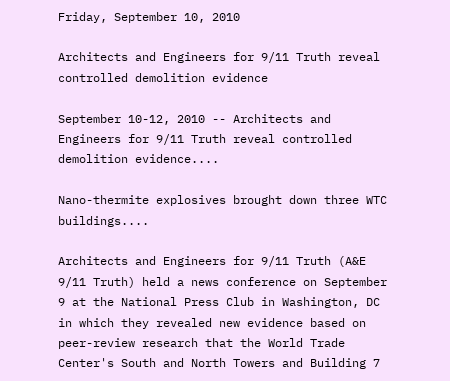Friday, September 10, 2010

Architects and Engineers for 9/11 Truth reveal controlled demolition evidence

September 10-12, 2010 -- Architects and Engineers for 9/11 Truth reveal controlled demolition evidence....

Nano-thermite explosives brought down three WTC buildings....

Architects and Engineers for 9/11 Truth (A&E 9/11 Truth) held a news conference on September 9 at the National Press Club in Washington, DC in which they revealed new evidence based on peer-review research that the World Trade Center's South and North Towers and Building 7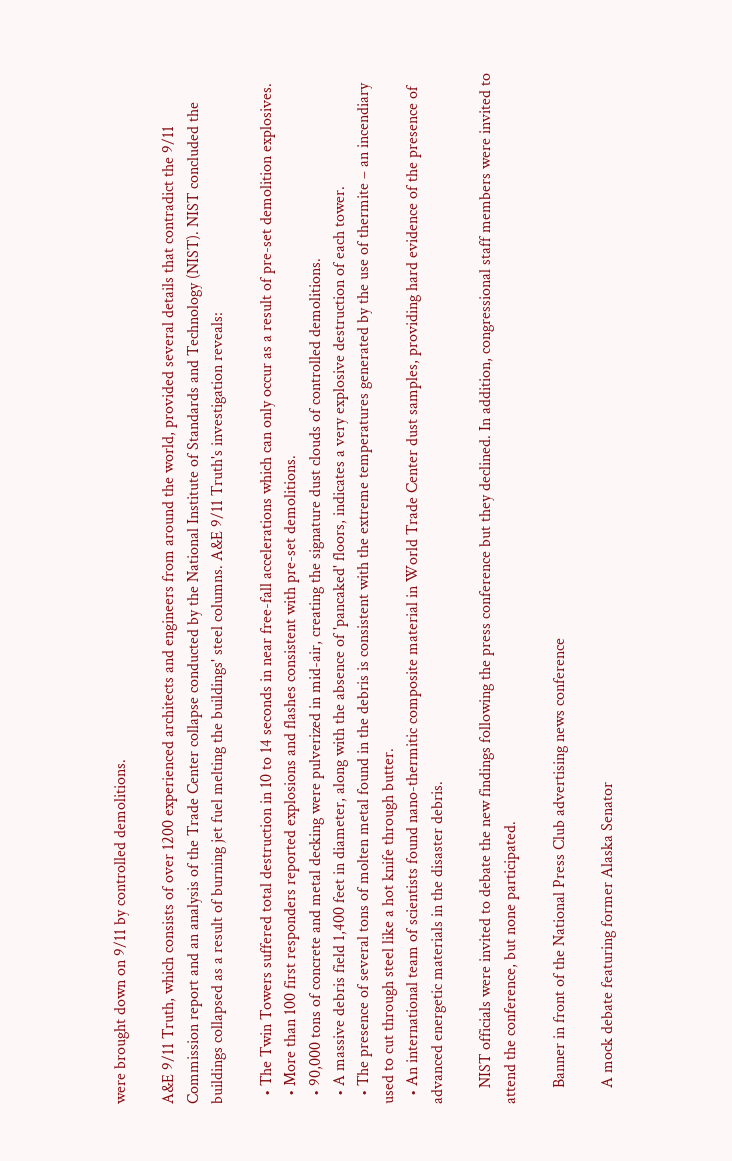were brought down on 9/11 by controlled demolitions.

A&E 9/11 Truth, which consists of over 1200 experienced architects and engineers from around the world, provided several details that contradict the 9/11 Commission report and an analysis of the Trade Center collapse conducted by the National Institute of Standards and Technology (NIST). NIST concluded the buildings collapsed as a result of burning jet fuel melting the buildings' steel columns. A&E 9/11 Truth's investigation reveals:

  • The Twin Towers suffered total destruction in 10 to 14 seconds in near free-fall accelerations which can only occur as a result of pre-set demolition explosives.
  • More than 100 first responders reported explosions and flashes consistent with pre-set demolitions.
  • 90,000 tons of concrete and metal decking were pulverized in mid-air, creating the signature dust clouds of controlled demolitions.
  • A massive debris field 1,400 feet in diameter, along with the absence of 'pancaked' floors, indicates a very explosive destruction of each tower.
  • The presence of several tons of molten metal found in the debris is consistent with the extreme temperatures generated by the use of thermite – an incendiary used to cut through steel like a hot knife through butter.
  • An international team of scientists found nano-thermitic composite material in World Trade Center dust samples, providing hard evidence of the presence of advanced energetic materials in the disaster debris.

    NIST officials were invited to debate the new findings following the press conference but they declined. In addition, congressional staff members were invited to attend the conference, but none participated.

    Banner in front of the National Press Club advertising news conference

    A mock debate featuring former Alaska Senator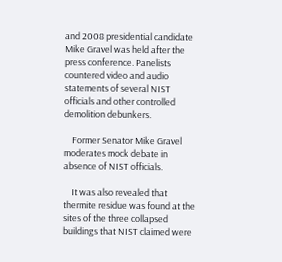and 2008 presidential candidate Mike Gravel was held after the press conference. Panelists countered video and audio statements of several NIST officials and other controlled demolition debunkers.

    Former Senator Mike Gravel moderates mock debate in absence of NIST officials.

    It was also revealed that thermite residue was found at the sites of the three collapsed buildings that NIST claimed were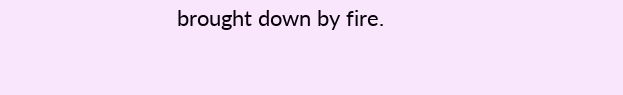brought down by fire.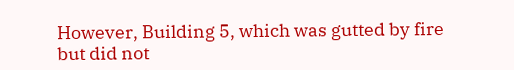However, Building 5, which was gutted by fire but did not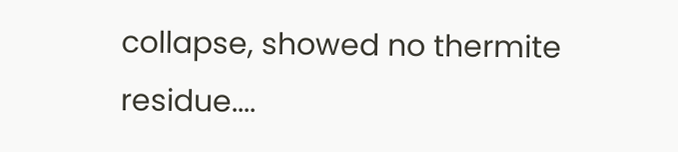collapse, showed no thermite residue....